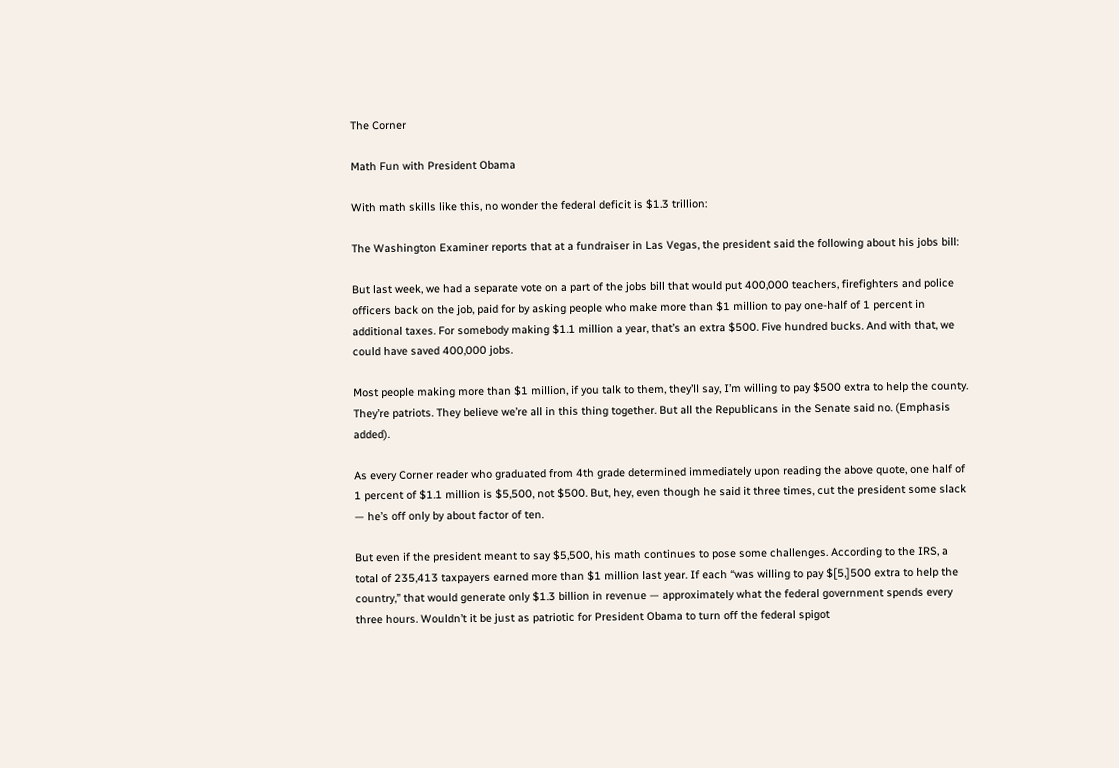The Corner

Math Fun with President Obama

With math skills like this, no wonder the federal deficit is $1.3 trillion:

The Washington Examiner reports that at a fundraiser in Las Vegas, the president said the following about his jobs bill:

But last week, we had a separate vote on a part of the jobs bill that would put 400,000 teachers, firefighters and police officers back on the job, paid for by asking people who make more than $1 million to pay one-half of 1 percent in additional taxes. For somebody making $1.1 million a year, that’s an extra $500. Five hundred bucks. And with that, we could have saved 400,000 jobs.

Most people making more than $1 million, if you talk to them, they’ll say, I’m willing to pay $500 extra to help the county. They’re patriots. They believe we’re all in this thing together. But all the Republicans in the Senate said no. (Emphasis added).

As every Corner reader who graduated from 4th grade determined immediately upon reading the above quote, one half of 1 percent of $1.1 million is $5,500, not $500. But, hey, even though he said it three times, cut the president some slack — he’s off only by about factor of ten.

But even if the president meant to say $5,500, his math continues to pose some challenges. According to the IRS, a total of 235,413 taxpayers earned more than $1 million last year. If each “was willing to pay $[5,]500 extra to help the country,” that would generate only $1.3 billion in revenue — approximately what the federal government spends every three hours. Wouldn’t it be just as patriotic for President Obama to turn off the federal spigot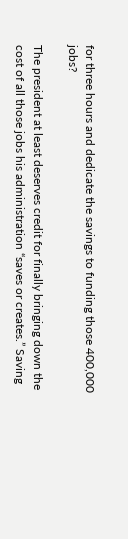for three hours and dedicate the savings to funding those 400,000 jobs?

The president at least deserves credit for finally bringing down the cost of all those jobs his administration “saves or creates.” Saving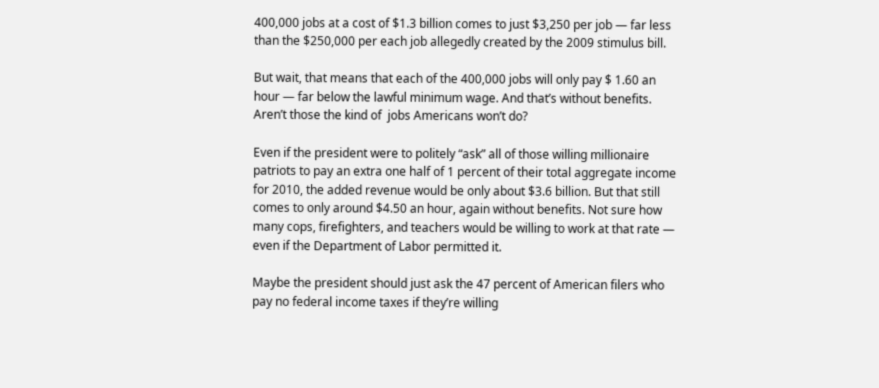400,000 jobs at a cost of $1.3 billion comes to just $3,250 per job — far less than the $250,000 per each job allegedly created by the 2009 stimulus bill.

But wait, that means that each of the 400,000 jobs will only pay $ 1.60 an hour — far below the lawful minimum wage. And that’s without benefits. Aren’t those the kind of  jobs Americans won’t do?

Even if the president were to politely “ask” all of those willing millionaire patriots to pay an extra one half of 1 percent of their total aggregate income for 2010, the added revenue would be only about $3.6 billion. But that still comes to only around $4.50 an hour, again without benefits. Not sure how many cops, firefighters, and teachers would be willing to work at that rate — even if the Department of Labor permitted it.

Maybe the president should just ask the 47 percent of American filers who pay no federal income taxes if they’re willing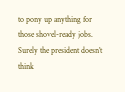to pony up anything for those shovel-ready jobs. Surely the president doesn’t think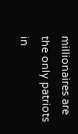millionaires are the only patriots in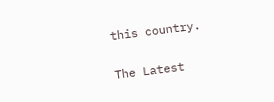this country.


The Latest